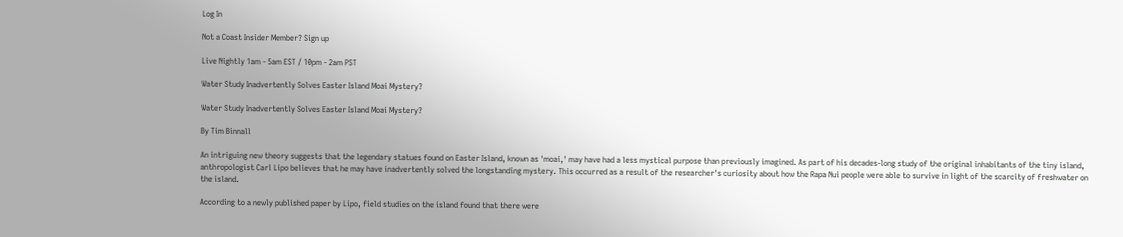Log In

Not a Coast Insider Member? Sign up

Live Nightly 1am - 5am EST / 10pm - 2am PST

Water Study Inadvertently Solves Easter Island Moai Mystery?

Water Study Inadvertently Solves Easter Island Moai Mystery?

By Tim Binnall

An intriguing new theory suggests that the legendary statues found on Easter Island, known as 'moai,' may have had a less mystical purpose than previously imagined. As part of his decades-long study of the original inhabitants of the tiny island, anthropologist Carl Lipo believes that he may have inadvertently solved the longstanding mystery. This occurred as a result of the researcher's curiosity about how the Rapa Nui people were able to survive in light of the scarcity of freshwater on the island.

According to a newly published paper by Lipo, field studies on the island found that there were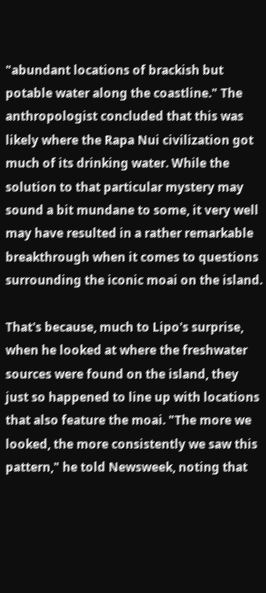"abundant locations of brackish but potable water along the coastline." The anthropologist concluded that this was likely where the Rapa Nui civilization got much of its drinking water. While the solution to that particular mystery may sound a bit mundane to some, it very well may have resulted in a rather remarkable breakthrough when it comes to questions surrounding the iconic moai on the island.

That's because, much to Lipo's surprise, when he looked at where the freshwater sources were found on the island, they just so happened to line up with locations that also feature the moai. "The more we looked, the more consistently we saw this pattern," he told Newsweek, noting that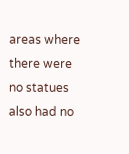areas where there were no statues also had no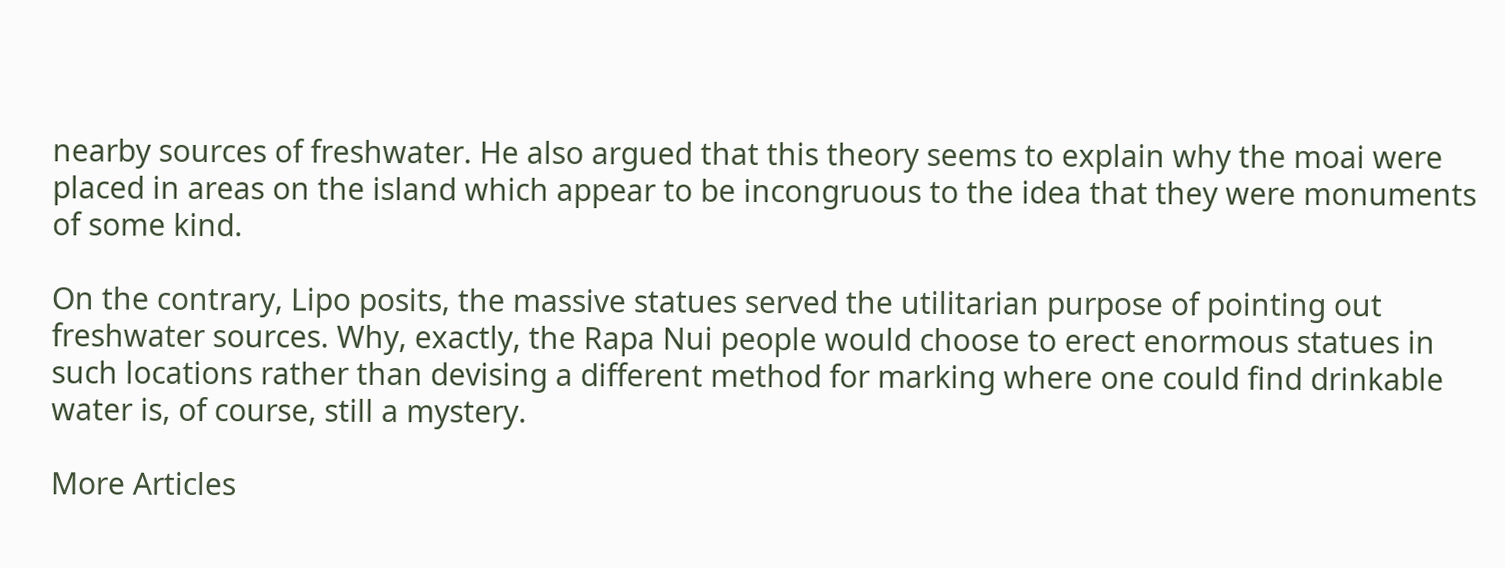nearby sources of freshwater. He also argued that this theory seems to explain why the moai were placed in areas on the island which appear to be incongruous to the idea that they were monuments of some kind.

On the contrary, Lipo posits, the massive statues served the utilitarian purpose of pointing out freshwater sources. Why, exactly, the Rapa Nui people would choose to erect enormous statues in such locations rather than devising a different method for marking where one could find drinkable water is, of course, still a mystery.

More Articles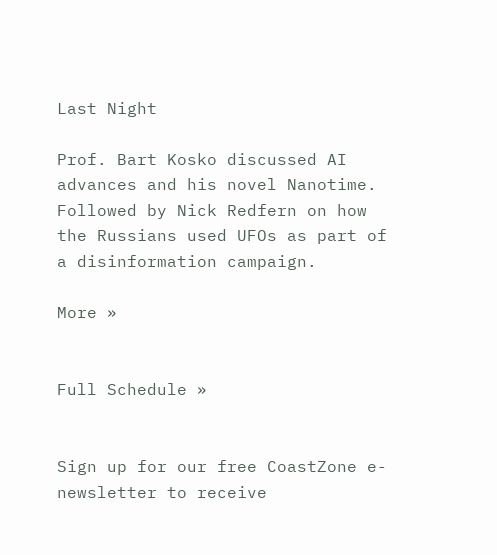Last Night

Prof. Bart Kosko discussed AI advances and his novel Nanotime. Followed by Nick Redfern on how the Russians used UFOs as part of a disinformation campaign.

More »


Full Schedule »


Sign up for our free CoastZone e-newsletter to receive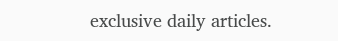exclusive daily articles.